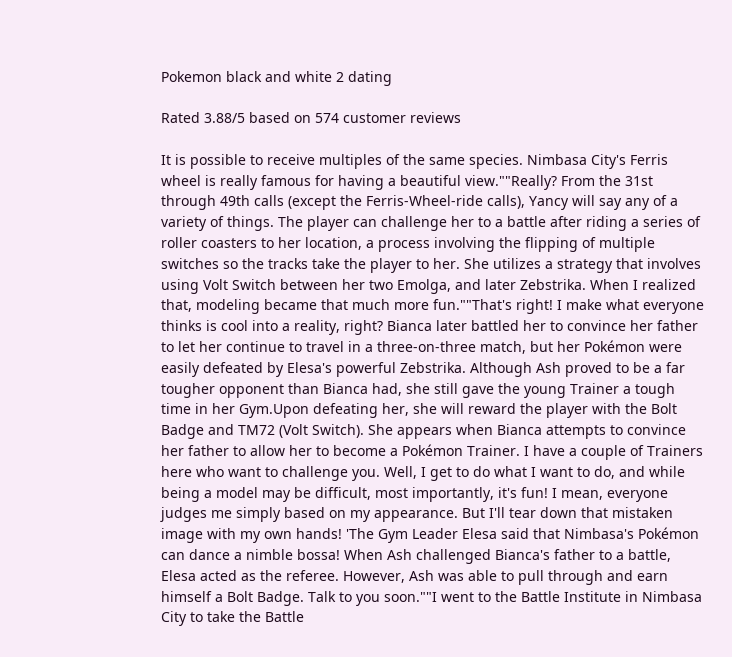Pokemon black and white 2 dating

Rated 3.88/5 based on 574 customer reviews

It is possible to receive multiples of the same species. Nimbasa City's Ferris wheel is really famous for having a beautiful view.""Really? From the 31st through 49th calls (except the Ferris-Wheel-ride calls), Yancy will say any of a variety of things. The player can challenge her to a battle after riding a series of roller coasters to her location, a process involving the flipping of multiple switches so the tracks take the player to her. She utilizes a strategy that involves using Volt Switch between her two Emolga, and later Zebstrika. When I realized that, modeling became that much more fun.""That's right! I make what everyone thinks is cool into a reality, right? Bianca later battled her to convince her father to let her continue to travel in a three-on-three match, but her Pokémon were easily defeated by Elesa's powerful Zebstrika. Although Ash proved to be a far tougher opponent than Bianca had, she still gave the young Trainer a tough time in her Gym.Upon defeating her, she will reward the player with the Bolt Badge and TM72 (Volt Switch). She appears when Bianca attempts to convince her father to allow her to become a Pokémon Trainer. I have a couple of Trainers here who want to challenge you. Well, I get to do what I want to do, and while being a model may be difficult, most importantly, it's fun! I mean, everyone judges me simply based on my appearance. But I'll tear down that mistaken image with my own hands! 'The Gym Leader Elesa said that Nimbasa's Pokémon can dance a nimble bossa! When Ash challenged Bianca's father to a battle, Elesa acted as the referee. However, Ash was able to pull through and earn himself a Bolt Badge. Talk to you soon.""I went to the Battle Institute in Nimbasa City to take the Battle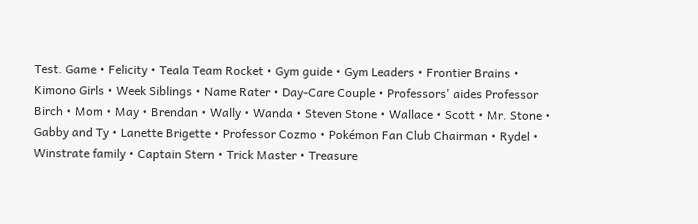Test. Game • Felicity • Teala Team Rocket • Gym guide • Gym Leaders • Frontier Brains • Kimono Girls • Week Siblings • Name Rater • Day-Care Couple • Professors' aides Professor Birch • Mom • May • Brendan • Wally • Wanda • Steven Stone • Wallace • Scott • Mr. Stone • Gabby and Ty • Lanette Brigette • Professor Cozmo • Pokémon Fan Club Chairman • Rydel • Winstrate family • Captain Stern • Trick Master • Treasure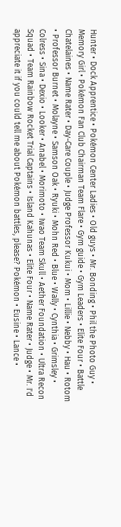Hunter • Dock Apprentice • Pokémon Center Ladies • Old guys • Mr. Bonding • Phil the Photo Guy • Memory Girl • Pokémon Fan Club Chairman Team Flare • Gym guide • Gym Leaders • Elite Four • Battle Chatelaines • Name Rater • Day-Care Couple • Judge Professor Kukui • Mom • Lillie • Nebby • Hau • Rotom • Professor Burnet • Molayne • Samson Oak • Ryuki • Mohn Red • Blue • Wally • Cynthia • Grimsley • Colress • Sina • Dexio • Looker • Anabel • Morimoto • Iwao Team Skull • Aether Foundation • Ultra Recon Squad • Team Rainbow Rocket Trial Captains • Island Kahunas • Elite Four • Name Rater • Judge • Mr. I'd appreciate it if you could tell me about Pokémon battles, please? Pokémon • Eusine • Lance •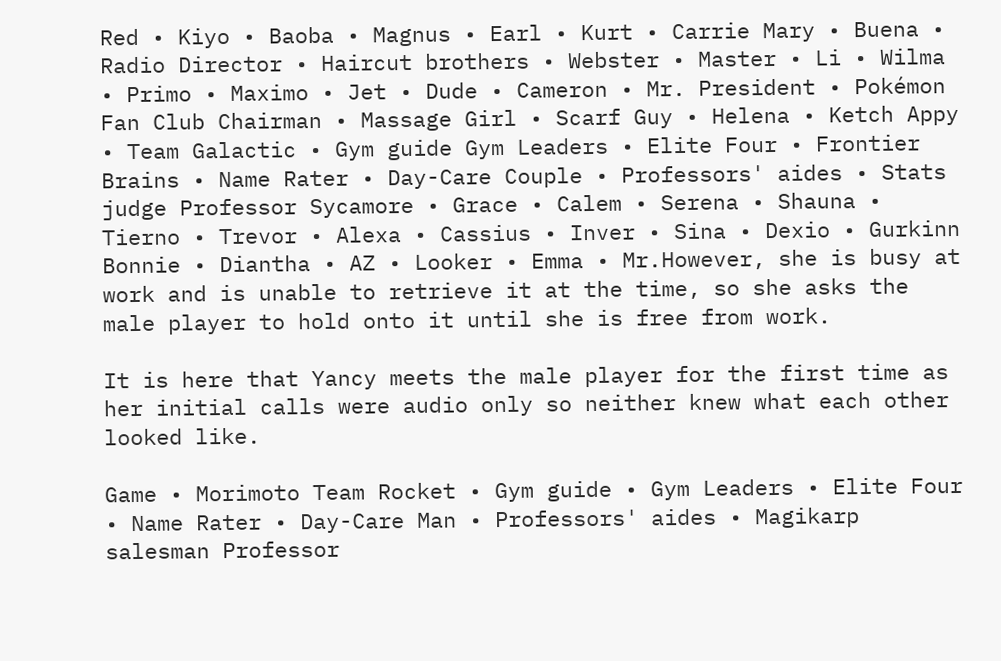Red • Kiyo • Baoba • Magnus • Earl • Kurt • Carrie Mary • Buena • Radio Director • Haircut brothers • Webster • Master • Li • Wilma • Primo • Maximo • Jet • Dude • Cameron • Mr. President • Pokémon Fan Club Chairman • Massage Girl • Scarf Guy • Helena • Ketch Appy • Team Galactic • Gym guide Gym Leaders • Elite Four • Frontier Brains • Name Rater • Day-Care Couple • Professors' aides • Stats judge Professor Sycamore • Grace • Calem • Serena • Shauna • Tierno • Trevor • Alexa • Cassius • Inver • Sina • Dexio • Gurkinn Bonnie • Diantha • AZ • Looker • Emma • Mr.However, she is busy at work and is unable to retrieve it at the time, so she asks the male player to hold onto it until she is free from work.

It is here that Yancy meets the male player for the first time as her initial calls were audio only so neither knew what each other looked like.

Game • Morimoto Team Rocket • Gym guide • Gym Leaders • Elite Four • Name Rater • Day-Care Man • Professors' aides • Magikarp salesman Professor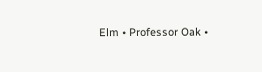Elm • Professor Oak •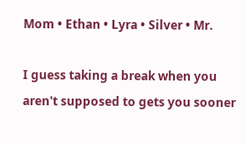Mom • Ethan • Lyra • Silver • Mr.

I guess taking a break when you aren't supposed to gets you sooner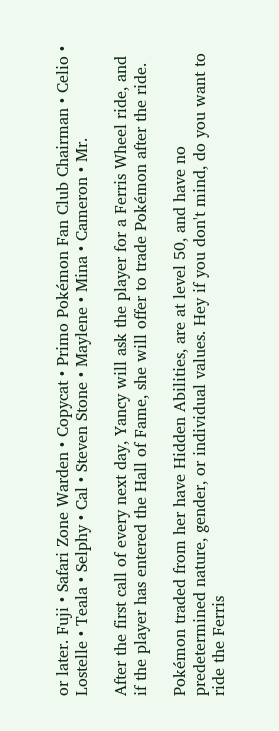or later. Fuji • Safari Zone Warden • Copycat • Primo Pokémon Fan Club Chairman • Celio • Lostelle • Teala • Selphy • Cal • Steven Stone • Maylene • Mina • Cameron • Mr.

After the first call of every next day, Yancy will ask the player for a Ferris Wheel ride, and if the player has entered the Hall of Fame, she will offer to trade Pokémon after the ride.

Pokémon traded from her have Hidden Abilities, are at level 50, and have no predetermined nature, gender, or individual values. Hey if you don't mind, do you want to ride the Ferris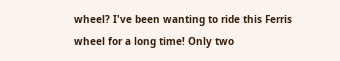wheel? I've been wanting to ride this Ferris wheel for a long time! Only two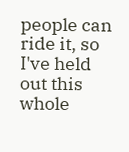people can ride it, so I've held out this whole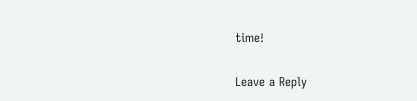time!

Leave a Reply